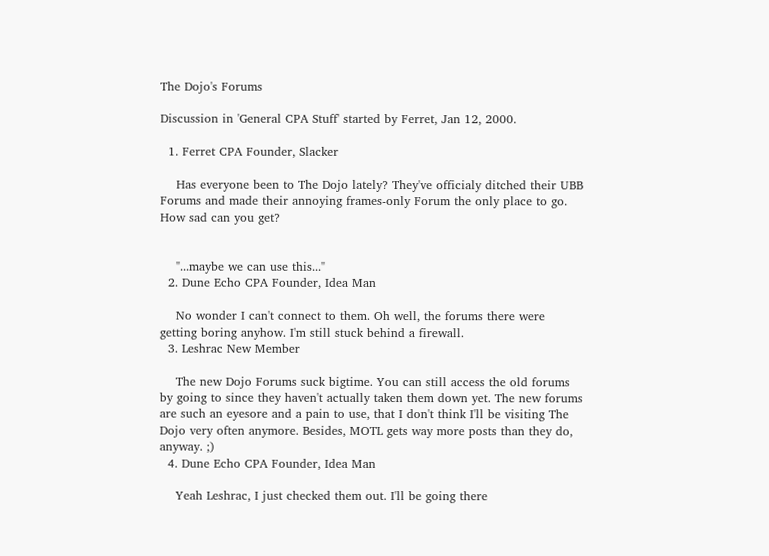The Dojo's Forums

Discussion in 'General CPA Stuff' started by Ferret, Jan 12, 2000.

  1. Ferret CPA Founder, Slacker

    Has everyone been to The Dojo lately? They've officialy ditched their UBB Forums and made their annoying frames-only Forum the only place to go. How sad can you get?


    "...maybe we can use this..."
  2. Dune Echo CPA Founder, Idea Man

    No wonder I can't connect to them. Oh well, the forums there were getting boring anyhow. I'm still stuck behind a firewall.
  3. Leshrac New Member

    The new Dojo Forums suck bigtime. You can still access the old forums by going to since they haven't actually taken them down yet. The new forums are such an eyesore and a pain to use, that I don't think I'll be visiting The Dojo very often anymore. Besides, MOTL gets way more posts than they do, anyway. ;)
  4. Dune Echo CPA Founder, Idea Man

    Yeah Leshrac, I just checked them out. I'll be going there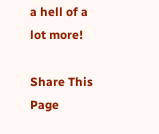a hell of a lot more!

Share This Page